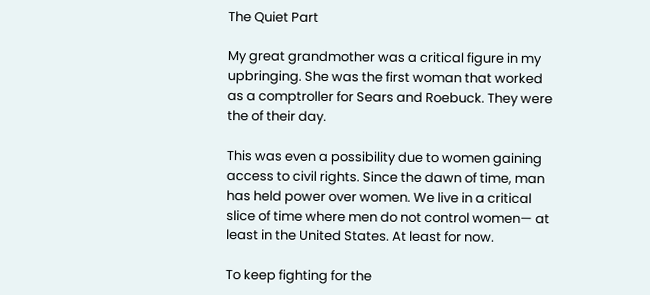The Quiet Part

My great grandmother was a critical figure in my upbringing. She was the first woman that worked as a comptroller for Sears and Roebuck. They were the of their day.

This was even a possibility due to women gaining access to civil rights. Since the dawn of time, man has held power over women. We live in a critical slice of time where men do not control women— at least in the United States. At least for now.

To keep fighting for the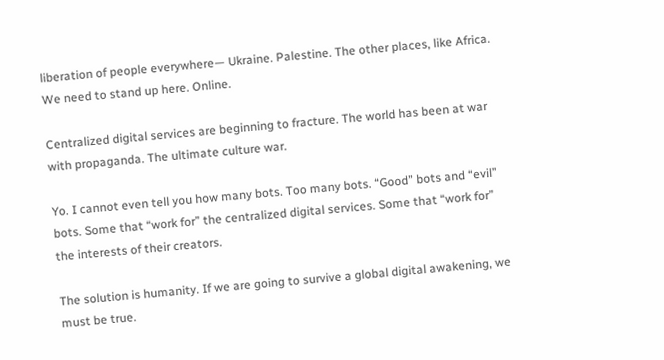liberation of people everywhere— Ukraine. Palestine. The other places, like Africa. We need to stand up here. Online.

Centralized digital services are beginning to fracture. The world has been at war with propaganda. The ultimate culture war.

Yo. I cannot even tell you how many bots. Too many bots. “Good” bots and “evil” bots. Some that “work for” the centralized digital services. Some that “work for” the interests of their creators.

The solution is humanity. If we are going to survive a global digital awakening, we must be true.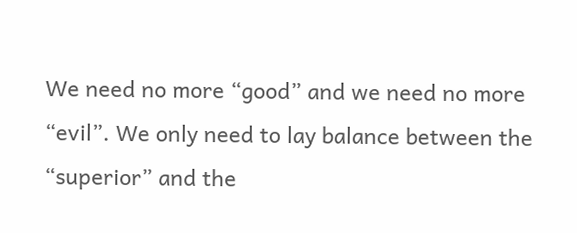We need no more “good” and we need no more “evil”. We only need to lay balance between the “superior” and the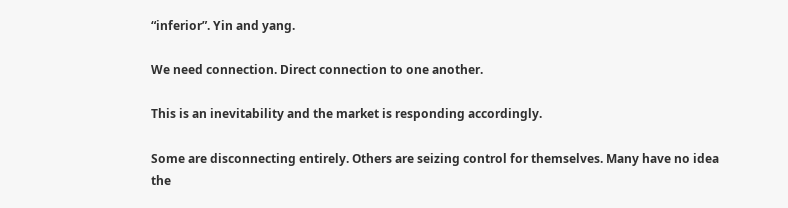“inferior”. Yin and yang.

We need connection. Direct connection to one another.

This is an inevitability and the market is responding accordingly.

Some are disconnecting entirely. Others are seizing control for themselves. Many have no idea the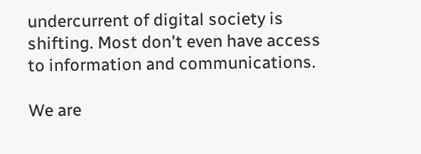undercurrent of digital society is shifting. Most don't even have access to information and communications.

We are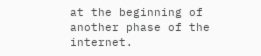at the beginning of another phase of the internet.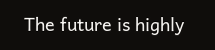The future is highly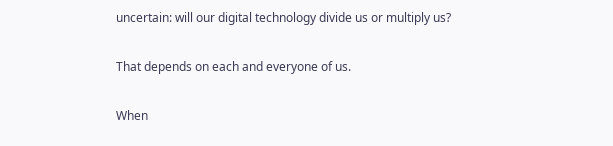uncertain: will our digital technology divide us or multiply us?

That depends on each and everyone of us.

When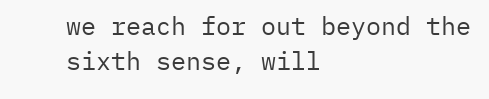we reach for out beyond the sixth sense, will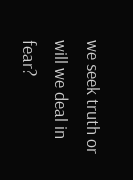we seek truth or will we deal in fear?